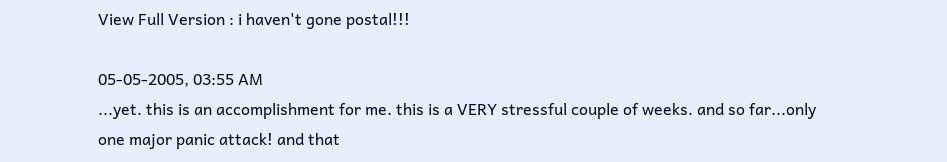View Full Version : i haven't gone postal!!!

05-05-2005, 03:55 AM
...yet. this is an accomplishment for me. this is a VERY stressful couple of weeks. and so far...only one major panic attack! and that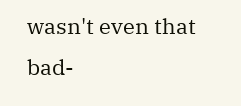wasn't even that bad-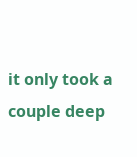it only took a couple deep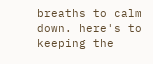breaths to calm down. here's to keeping the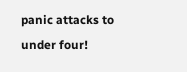panic attacks to under four!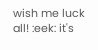wish me luck all! :eek: it's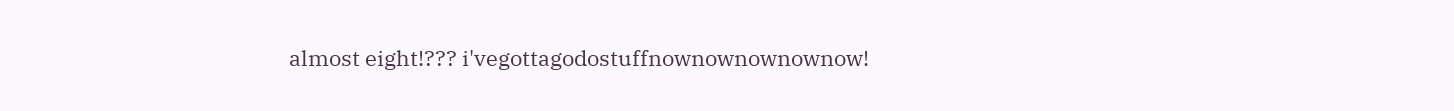almost eight!??? i'vegottagodostuffnownownownownow!